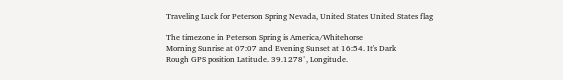Traveling Luck for Peterson Spring Nevada, United States United States flag

The timezone in Peterson Spring is America/Whitehorse
Morning Sunrise at 07:07 and Evening Sunset at 16:54. It's Dark
Rough GPS position Latitude. 39.1278°, Longitude.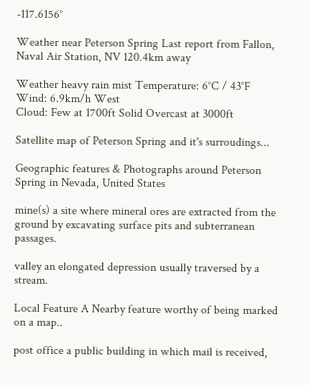-117.6156°

Weather near Peterson Spring Last report from Fallon, Naval Air Station, NV 120.4km away

Weather heavy rain mist Temperature: 6°C / 43°F
Wind: 6.9km/h West
Cloud: Few at 1700ft Solid Overcast at 3000ft

Satellite map of Peterson Spring and it's surroudings...

Geographic features & Photographs around Peterson Spring in Nevada, United States

mine(s) a site where mineral ores are extracted from the ground by excavating surface pits and subterranean passages.

valley an elongated depression usually traversed by a stream.

Local Feature A Nearby feature worthy of being marked on a map..

post office a public building in which mail is received,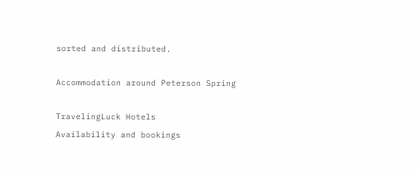sorted and distributed.

Accommodation around Peterson Spring

TravelingLuck Hotels
Availability and bookings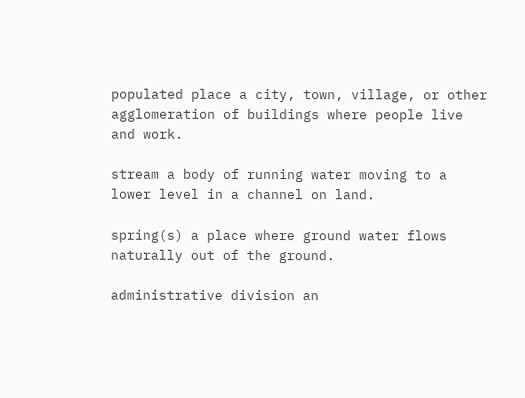populated place a city, town, village, or other agglomeration of buildings where people live and work.

stream a body of running water moving to a lower level in a channel on land.

spring(s) a place where ground water flows naturally out of the ground.

administrative division an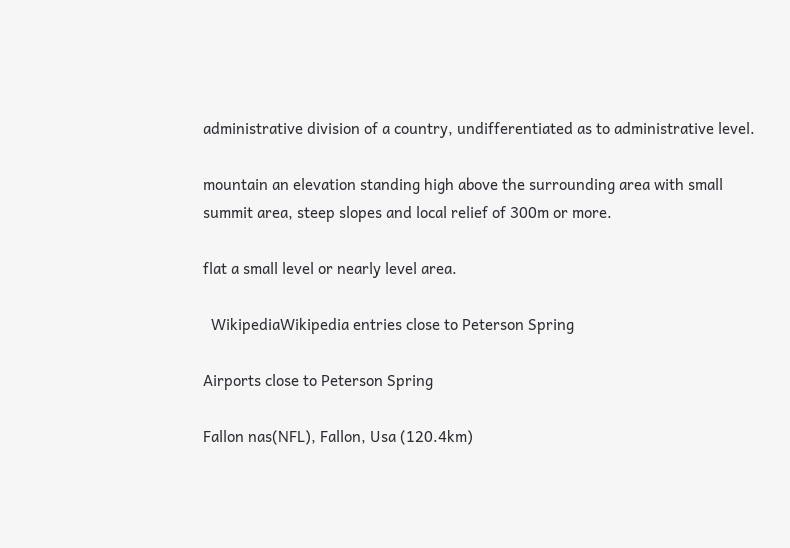administrative division of a country, undifferentiated as to administrative level.

mountain an elevation standing high above the surrounding area with small summit area, steep slopes and local relief of 300m or more.

flat a small level or nearly level area.

  WikipediaWikipedia entries close to Peterson Spring

Airports close to Peterson Spring

Fallon nas(NFL), Fallon, Usa (120.4km)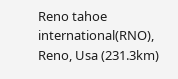Reno tahoe international(RNO), Reno, Usa (231.3km)